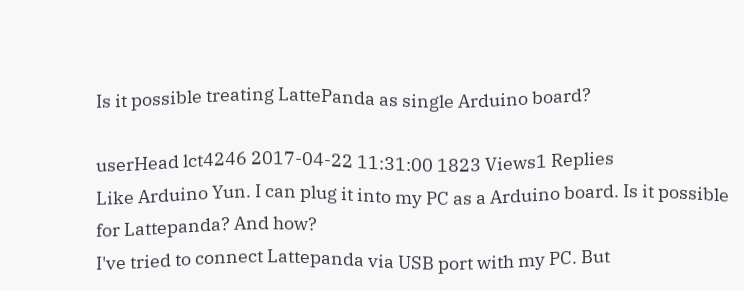Is it possible treating LattePanda as single Arduino board?

userHead lct4246 2017-04-22 11:31:00 1823 Views1 Replies
Like Arduino Yun. I can plug it into my PC as a Arduino board. Is it possible for Lattepanda? And how?
I've tried to connect Lattepanda via USB port with my PC. But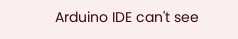Arduino IDE can't see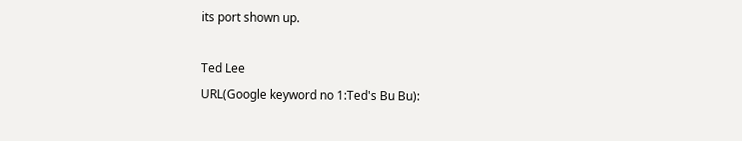its port shown up.

Ted Lee
URL(Google keyword no 1:Ted's Bu Bu):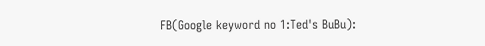FB(Google keyword no 1:Ted's BuBu):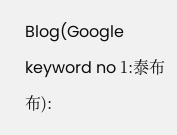Blog(Google keyword no 1:泰布布):